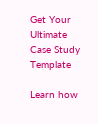Get Your Ultimate Case Study Template

Learn how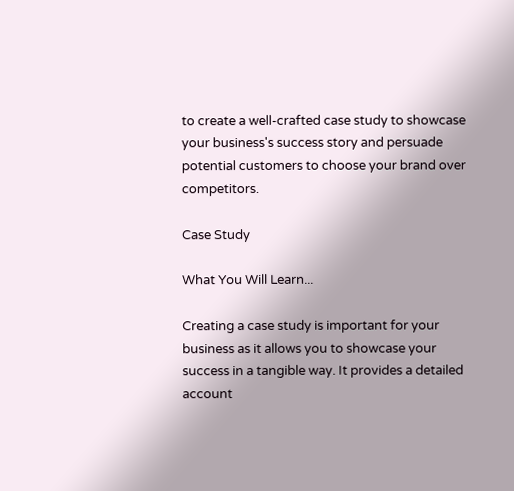to create a well-crafted case study to showcase your business's success story and persuade potential customers to choose your brand over competitors.

Case Study

What You Will Learn...

Creating a case study is important for your business as it allows you to showcase your success in a tangible way. It provides a detailed account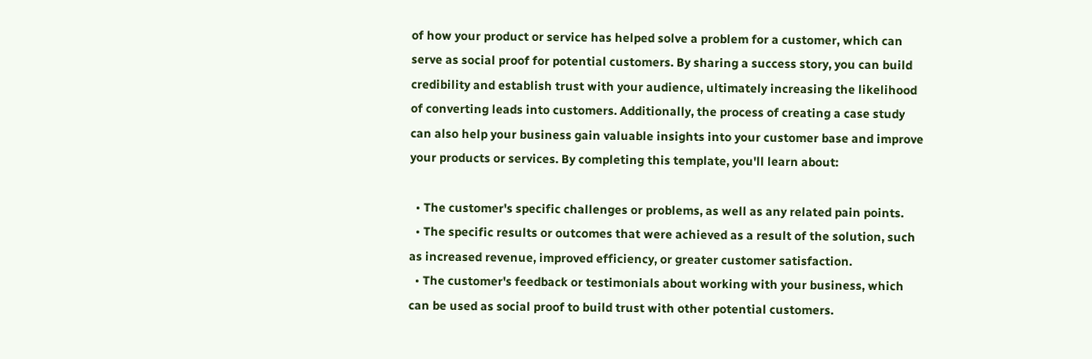of how your product or service has helped solve a problem for a customer, which can serve as social proof for potential customers. By sharing a success story, you can build credibility and establish trust with your audience, ultimately increasing the likelihood of converting leads into customers. Additionally, the process of creating a case study can also help your business gain valuable insights into your customer base and improve your products or services. By completing this template, you'll learn about:

  • The customer's specific challenges or problems, as well as any related pain points.
  • The specific results or outcomes that were achieved as a result of the solution, such as increased revenue, improved efficiency, or greater customer satisfaction.
  • The customer's feedback or testimonials about working with your business, which can be used as social proof to build trust with other potential customers.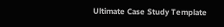Ultimate Case Study Template